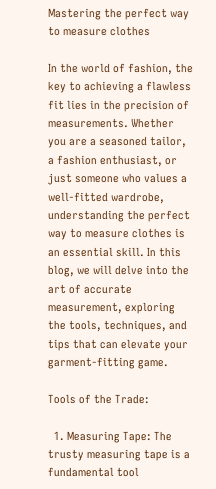Mastering the perfect way to measure clothes

In the world of fashion, the key to achieving a flawless fit lies in the precision of measurements. Whether you are a seasoned tailor, a fashion enthusiast, or just someone who values a well-fitted wardrobe, understanding the perfect way to measure clothes is an essential skill. In this blog, we will delve into the art of accurate measurement, exploring the tools, techniques, and tips that can elevate your garment-fitting game.

Tools of the Trade:

  1. Measuring Tape: The trusty measuring tape is a fundamental tool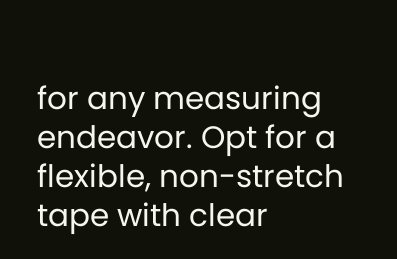for any measuring endeavor. Opt for a flexible, non-stretch tape with clear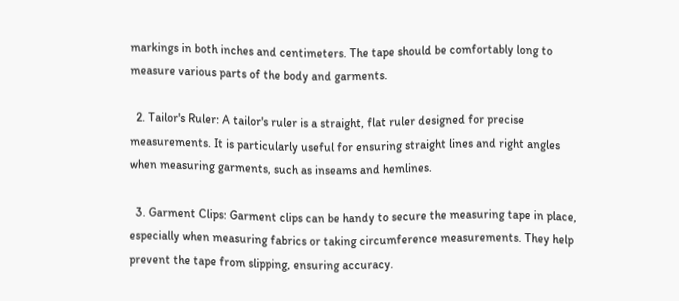markings in both inches and centimeters. The tape should be comfortably long to measure various parts of the body and garments.

  2. Tailor's Ruler: A tailor's ruler is a straight, flat ruler designed for precise measurements. It is particularly useful for ensuring straight lines and right angles when measuring garments, such as inseams and hemlines.

  3. Garment Clips: Garment clips can be handy to secure the measuring tape in place, especially when measuring fabrics or taking circumference measurements. They help prevent the tape from slipping, ensuring accuracy.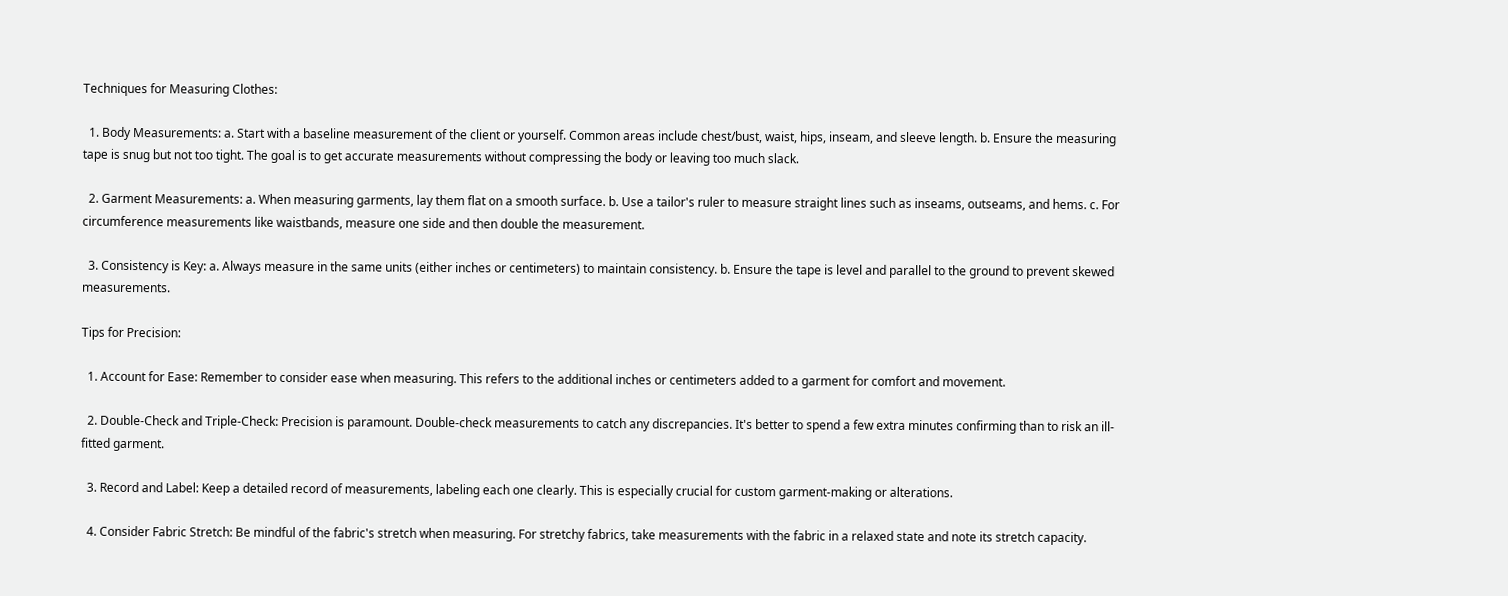Techniques for Measuring Clothes:

  1. Body Measurements: a. Start with a baseline measurement of the client or yourself. Common areas include chest/bust, waist, hips, inseam, and sleeve length. b. Ensure the measuring tape is snug but not too tight. The goal is to get accurate measurements without compressing the body or leaving too much slack.

  2. Garment Measurements: a. When measuring garments, lay them flat on a smooth surface. b. Use a tailor's ruler to measure straight lines such as inseams, outseams, and hems. c. For circumference measurements like waistbands, measure one side and then double the measurement.

  3. Consistency is Key: a. Always measure in the same units (either inches or centimeters) to maintain consistency. b. Ensure the tape is level and parallel to the ground to prevent skewed measurements.

Tips for Precision:

  1. Account for Ease: Remember to consider ease when measuring. This refers to the additional inches or centimeters added to a garment for comfort and movement.

  2. Double-Check and Triple-Check: Precision is paramount. Double-check measurements to catch any discrepancies. It's better to spend a few extra minutes confirming than to risk an ill-fitted garment.

  3. Record and Label: Keep a detailed record of measurements, labeling each one clearly. This is especially crucial for custom garment-making or alterations.

  4. Consider Fabric Stretch: Be mindful of the fabric's stretch when measuring. For stretchy fabrics, take measurements with the fabric in a relaxed state and note its stretch capacity.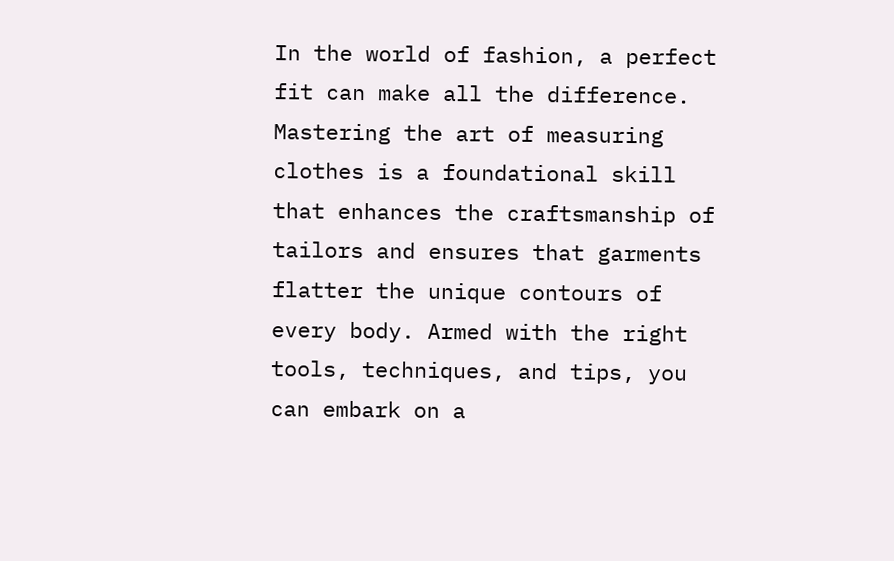In the world of fashion, a perfect fit can make all the difference. Mastering the art of measuring clothes is a foundational skill that enhances the craftsmanship of tailors and ensures that garments flatter the unique contours of every body. Armed with the right tools, techniques, and tips, you can embark on a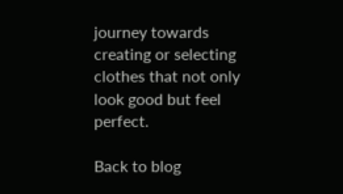journey towards creating or selecting clothes that not only look good but feel perfect.

Back to blog